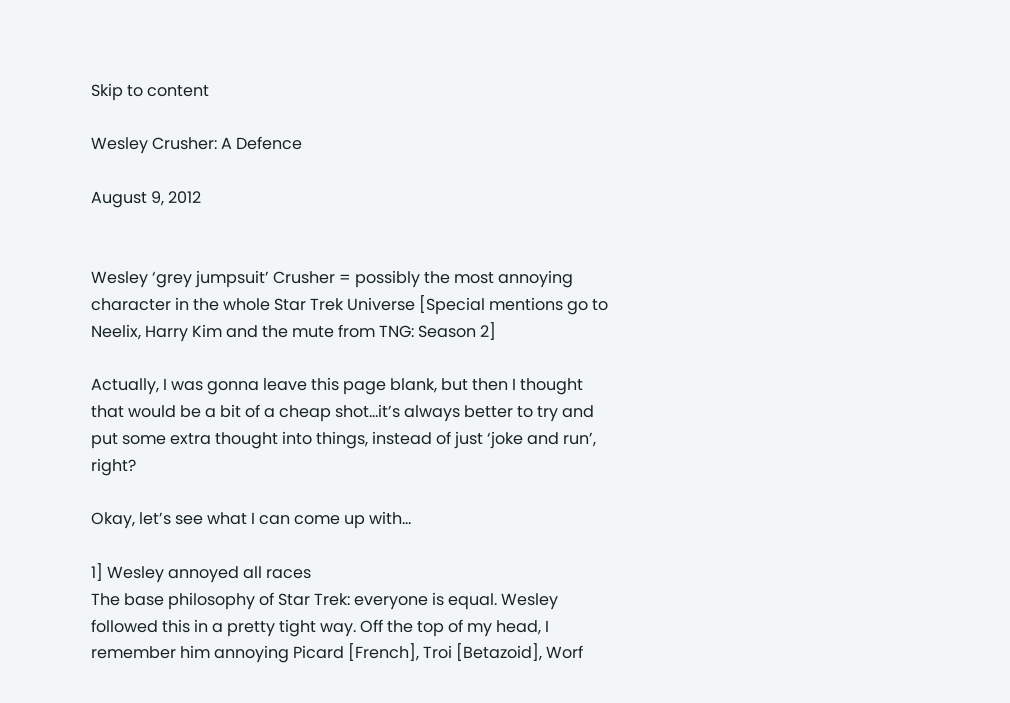Skip to content

Wesley Crusher: A Defence

August 9, 2012


Wesley ‘grey jumpsuit’ Crusher = possibly the most annoying character in the whole Star Trek Universe [Special mentions go to Neelix, Harry Kim and the mute from TNG: Season 2]

Actually, I was gonna leave this page blank, but then I thought that would be a bit of a cheap shot…it’s always better to try and put some extra thought into things, instead of just ‘joke and run’, right?

Okay, let’s see what I can come up with…

1] Wesley annoyed all races
The base philosophy of Star Trek: everyone is equal. Wesley followed this in a pretty tight way. Off the top of my head, I remember him annoying Picard [French], Troi [Betazoid], Worf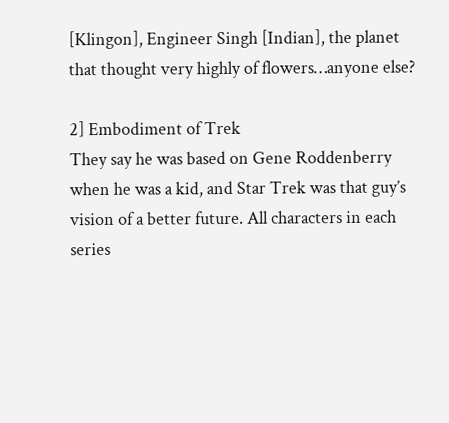[Klingon], Engineer Singh [Indian], the planet that thought very highly of flowers…anyone else?

2] Embodiment of Trek
They say he was based on Gene Roddenberry when he was a kid, and Star Trek was that guy’s vision of a better future. All characters in each series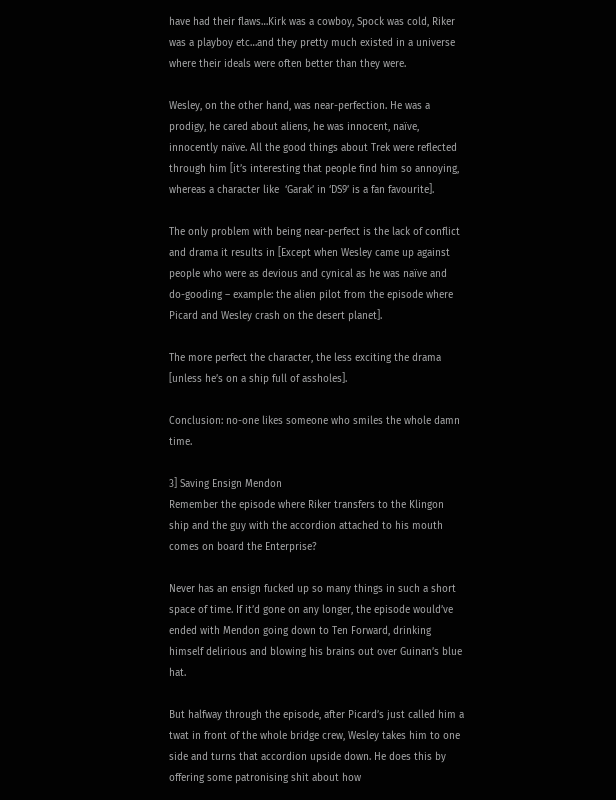have had their flaws…Kirk was a cowboy, Spock was cold, Riker was a playboy etc…and they pretty much existed in a universe where their ideals were often better than they were.

Wesley, on the other hand, was near-perfection. He was a prodigy, he cared about aliens, he was innocent, naïve, innocently naïve. All the good things about Trek were reflected through him [it’s interesting that people find him so annoying, whereas a character like  ‘Garak’ in ‘DS9’ is a fan favourite].

The only problem with being near-perfect is the lack of conflict and drama it results in [Except when Wesley came up against people who were as devious and cynical as he was naïve and do-gooding – example: the alien pilot from the episode where Picard and Wesley crash on the desert planet].

The more perfect the character, the less exciting the drama [unless he’s on a ship full of assholes].

Conclusion: no-one likes someone who smiles the whole damn time.

3] Saving Ensign Mendon
Remember the episode where Riker transfers to the Klingon ship and the guy with the accordion attached to his mouth comes on board the Enterprise?

Never has an ensign fucked up so many things in such a short space of time. If it’d gone on any longer, the episode would’ve ended with Mendon going down to Ten Forward, drinking himself delirious and blowing his brains out over Guinan’s blue hat.

But halfway through the episode, after Picard’s just called him a twat in front of the whole bridge crew, Wesley takes him to one side and turns that accordion upside down. He does this by offering some patronising shit about how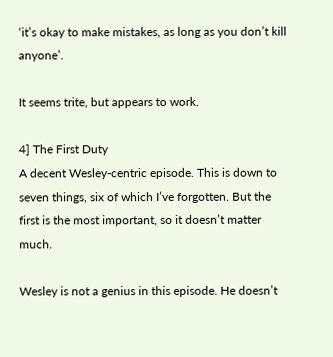‘it’s okay to make mistakes, as long as you don’t kill anyone’.

It seems trite, but appears to work.

4] The First Duty
A decent Wesley-centric episode. This is down to seven things, six of which I’ve forgotten. But the first is the most important, so it doesn’t matter much.

Wesley is not a genius in this episode. He doesn’t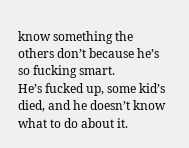know something the others don’t because he’s so fucking smart.
He’s fucked up, some kid’s died, and he doesn’t know what to do about it.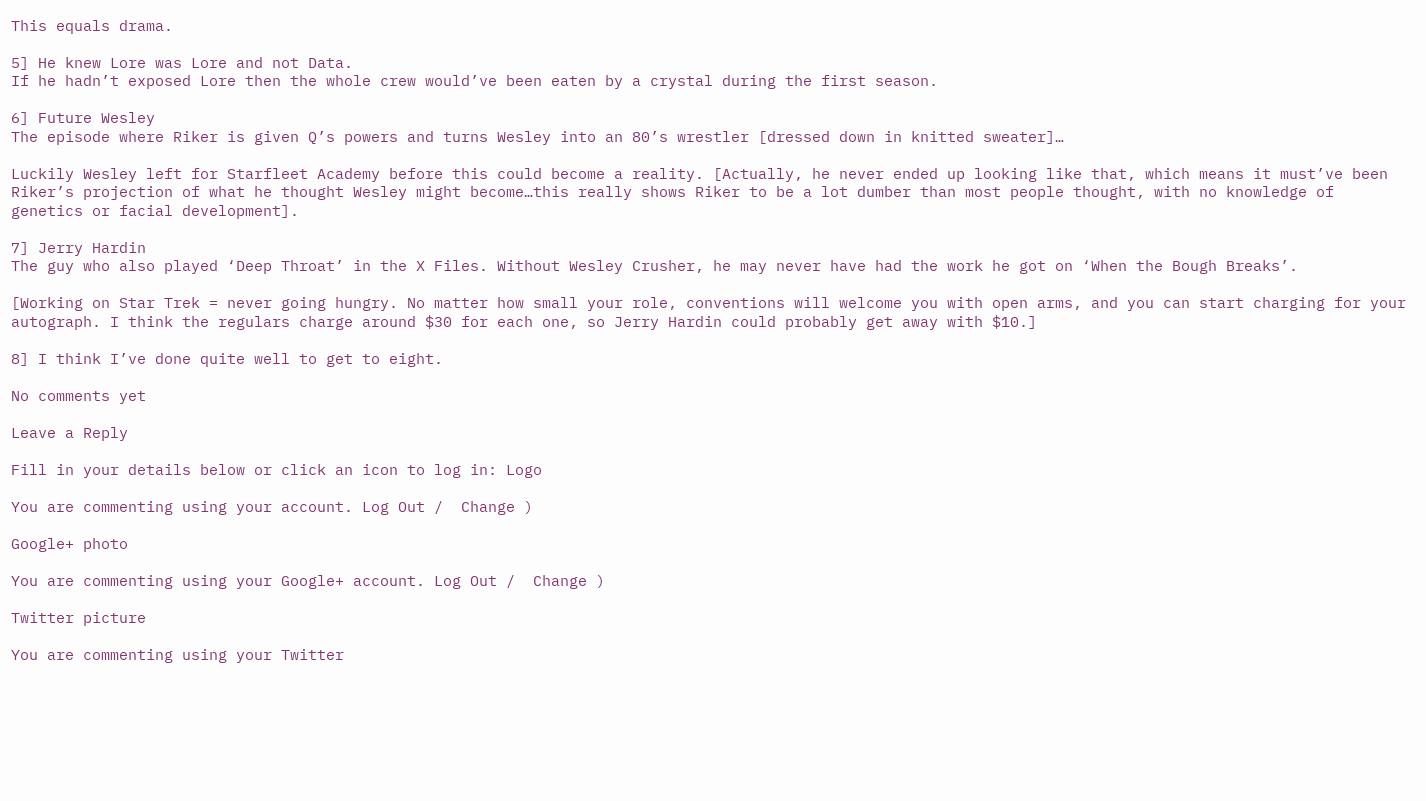This equals drama.

5] He knew Lore was Lore and not Data.
If he hadn’t exposed Lore then the whole crew would’ve been eaten by a crystal during the first season.

6] Future Wesley
The episode where Riker is given Q’s powers and turns Wesley into an 80’s wrestler [dressed down in knitted sweater]…

Luckily Wesley left for Starfleet Academy before this could become a reality. [Actually, he never ended up looking like that, which means it must’ve been Riker’s projection of what he thought Wesley might become…this really shows Riker to be a lot dumber than most people thought, with no knowledge of genetics or facial development].

7] Jerry Hardin
The guy who also played ‘Deep Throat’ in the X Files. Without Wesley Crusher, he may never have had the work he got on ‘When the Bough Breaks’.

[Working on Star Trek = never going hungry. No matter how small your role, conventions will welcome you with open arms, and you can start charging for your autograph. I think the regulars charge around $30 for each one, so Jerry Hardin could probably get away with $10.]

8] I think I’ve done quite well to get to eight.

No comments yet

Leave a Reply

Fill in your details below or click an icon to log in: Logo

You are commenting using your account. Log Out /  Change )

Google+ photo

You are commenting using your Google+ account. Log Out /  Change )

Twitter picture

You are commenting using your Twitter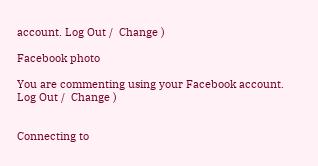account. Log Out /  Change )

Facebook photo

You are commenting using your Facebook account. Log Out /  Change )


Connecting to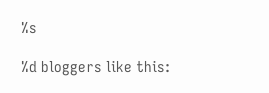%s

%d bloggers like this: